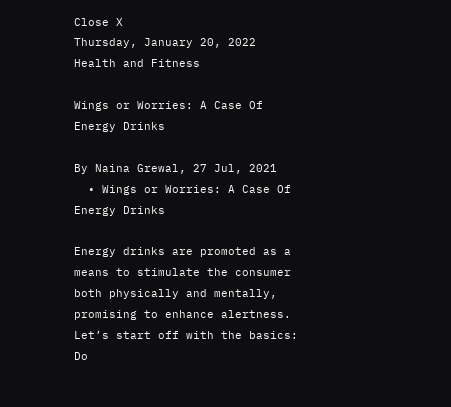Close X
Thursday, January 20, 2022
Health and Fitness

Wings or Worries: A Case Of Energy Drinks

By Naina Grewal, 27 Jul, 2021
  • Wings or Worries: A Case Of Energy Drinks

Energy drinks are promoted as a means to stimulate the consumer both physically and mentally, promising to enhance alertness. Let’s start off with the basics: Do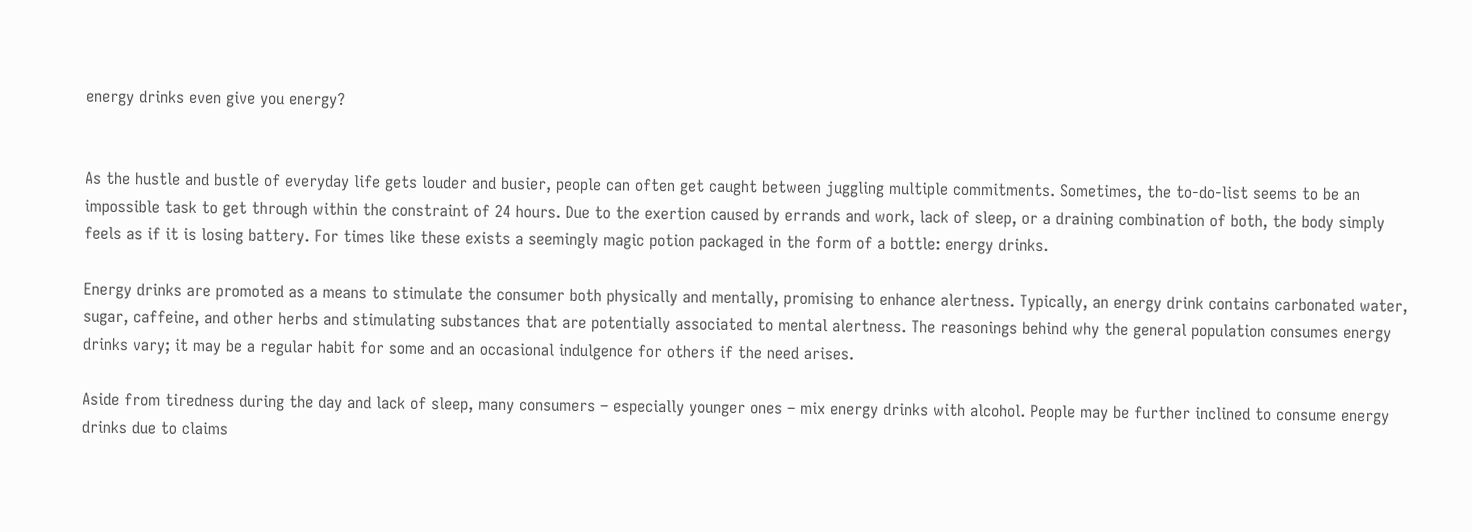energy drinks even give you energy?


As the hustle and bustle of everyday life gets louder and busier, people can often get caught between juggling multiple commitments. Sometimes, the to-do-list seems to be an impossible task to get through within the constraint of 24 hours. Due to the exertion caused by errands and work, lack of sleep, or a draining combination of both, the body simply feels as if it is losing battery. For times like these exists a seemingly magic potion packaged in the form of a bottle: energy drinks.

Energy drinks are promoted as a means to stimulate the consumer both physically and mentally, promising to enhance alertness. Typically, an energy drink contains carbonated water, sugar, caffeine, and other herbs and stimulating substances that are potentially associated to mental alertness. The reasonings behind why the general population consumes energy drinks vary; it may be a regular habit for some and an occasional indulgence for others if the need arises.

Aside from tiredness during the day and lack of sleep, many consumers – especially younger ones – mix energy drinks with alcohol. People may be further inclined to consume energy drinks due to claims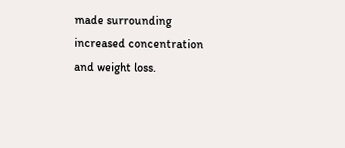made surrounding increased concentration and weight loss.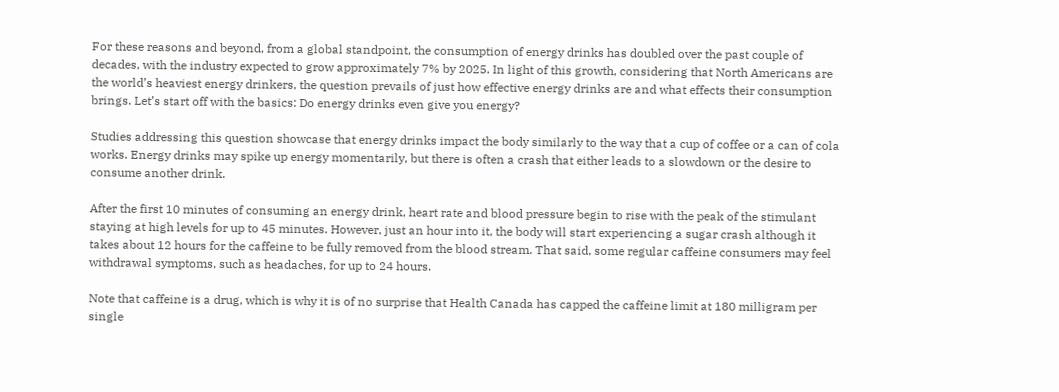For these reasons and beyond, from a global standpoint, the consumption of energy drinks has doubled over the past couple of decades, with the industry expected to grow approximately 7% by 2025. In light of this growth, considering that North Americans are the world’s heaviest energy drinkers, the question prevails of just how effective energy drinks are and what effects their consumption brings. Let’s start off with the basics: Do energy drinks even give you energy?

Studies addressing this question showcase that energy drinks impact the body similarly to the way that a cup of coffee or a can of cola works. Energy drinks may spike up energy momentarily, but there is often a crash that either leads to a slowdown or the desire to consume another drink.

After the first 10 minutes of consuming an energy drink, heart rate and blood pressure begin to rise with the peak of the stimulant staying at high levels for up to 45 minutes. However, just an hour into it, the body will start experiencing a sugar crash although it takes about 12 hours for the caffeine to be fully removed from the blood stream. That said, some regular caffeine consumers may feel withdrawal symptoms, such as headaches, for up to 24 hours.

Note that caffeine is a drug, which is why it is of no surprise that Health Canada has capped the caffeine limit at 180 milligram per single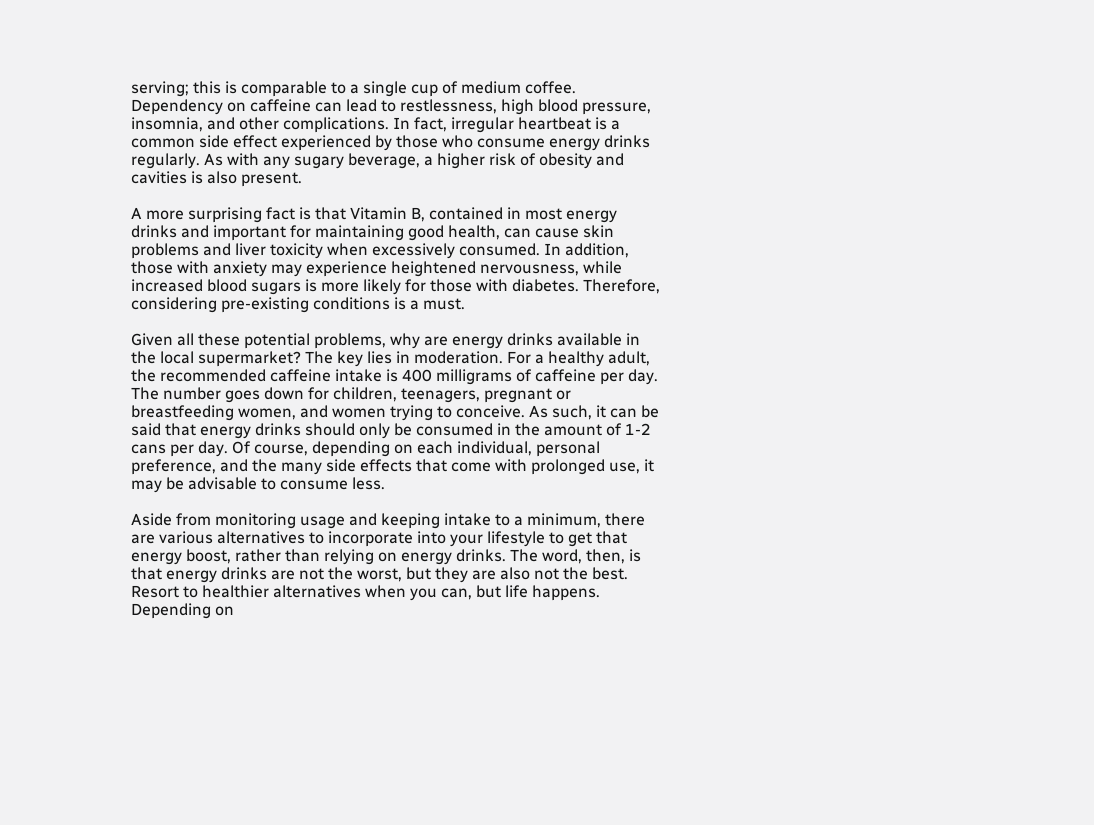serving; this is comparable to a single cup of medium coffee. Dependency on caffeine can lead to restlessness, high blood pressure, insomnia, and other complications. In fact, irregular heartbeat is a common side effect experienced by those who consume energy drinks regularly. As with any sugary beverage, a higher risk of obesity and cavities is also present.

A more surprising fact is that Vitamin B, contained in most energy drinks and important for maintaining good health, can cause skin problems and liver toxicity when excessively consumed. In addition, those with anxiety may experience heightened nervousness, while increased blood sugars is more likely for those with diabetes. Therefore, considering pre-existing conditions is a must.

Given all these potential problems, why are energy drinks available in the local supermarket? The key lies in moderation. For a healthy adult, the recommended caffeine intake is 400 milligrams of caffeine per day. The number goes down for children, teenagers, pregnant or breastfeeding women, and women trying to conceive. As such, it can be said that energy drinks should only be consumed in the amount of 1-2 cans per day. Of course, depending on each individual, personal preference, and the many side effects that come with prolonged use, it may be advisable to consume less.

Aside from monitoring usage and keeping intake to a minimum, there are various alternatives to incorporate into your lifestyle to get that energy boost, rather than relying on energy drinks. The word, then, is that energy drinks are not the worst, but they are also not the best. Resort to healthier alternatives when you can, but life happens. Depending on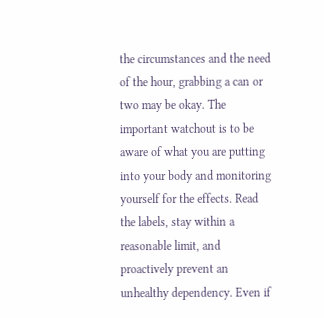the circumstances and the need of the hour, grabbing a can or two may be okay. The important watchout is to be aware of what you are putting into your body and monitoring yourself for the effects. Read the labels, stay within a reasonable limit, and proactively prevent an unhealthy dependency. Even if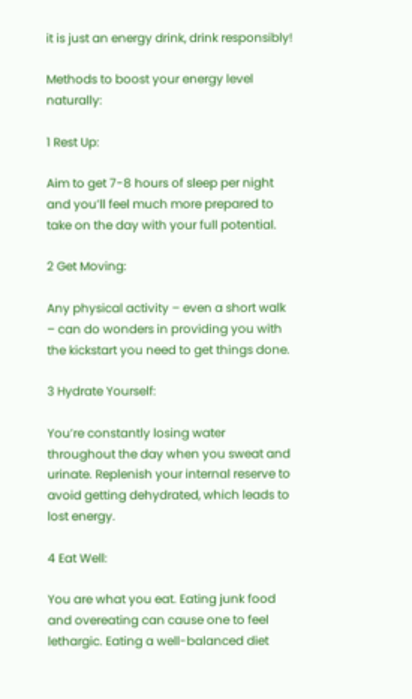it is just an energy drink, drink responsibly!

Methods to boost your energy level naturally:

1 Rest Up:

Aim to get 7-8 hours of sleep per night and you’ll feel much more prepared to take on the day with your full potential.

2 Get Moving:

Any physical activity – even a short walk – can do wonders in providing you with the kickstart you need to get things done.

3 Hydrate Yourself:

You’re constantly losing water throughout the day when you sweat and urinate. Replenish your internal reserve to avoid getting dehydrated, which leads to lost energy.

4 Eat Well:

You are what you eat. Eating junk food and overeating can cause one to feel lethargic. Eating a well-balanced diet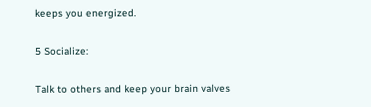keeps you energized.

5 Socialize:

Talk to others and keep your brain valves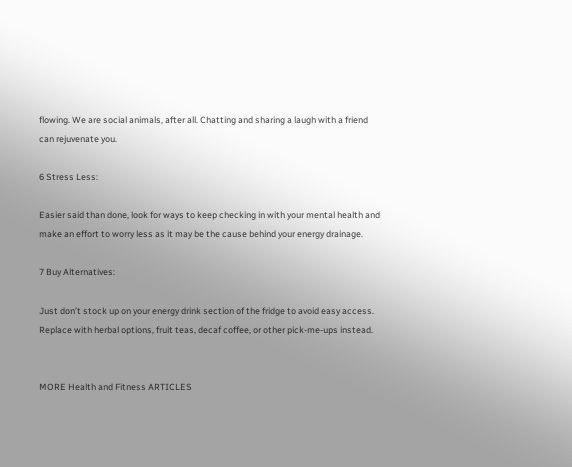flowing. We are social animals, after all. Chatting and sharing a laugh with a friend can rejuvenate you.

6 Stress Less:

Easier said than done, look for ways to keep checking in with your mental health and make an effort to worry less as it may be the cause behind your energy drainage.

7 Buy Alternatives:

Just don’t stock up on your energy drink section of the fridge to avoid easy access. Replace with herbal options, fruit teas, decaf coffee, or other pick-me-ups instead.


MORE Health and Fitness ARTICLES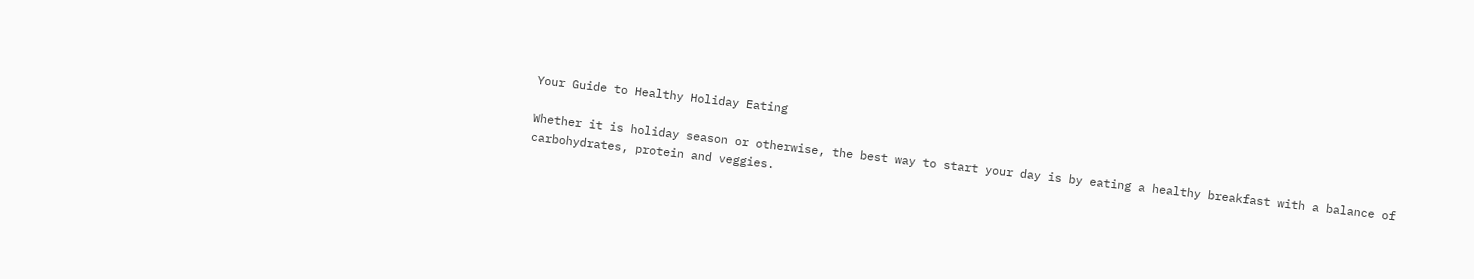Your Guide to Healthy Holiday Eating

Whether it is holiday season or otherwise, the best way to start your day is by eating a healthy breakfast with a balance of carbohydrates, protein and veggies.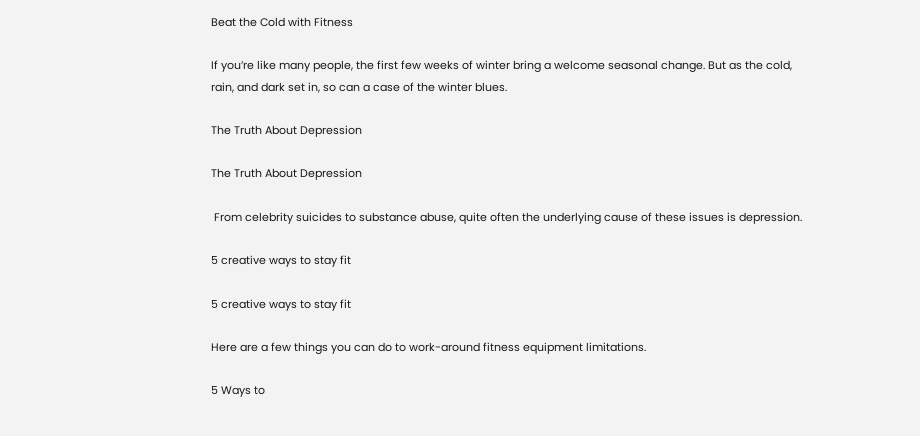Beat the Cold with Fitness

If you’re like many people, the first few weeks of winter bring a welcome seasonal change. But as the cold, rain, and dark set in, so can a case of the winter blues.

The Truth About Depression

The Truth About Depression

 From celebrity suicides to substance abuse, quite often the underlying cause of these issues is depression.

5 creative ways to stay fit

5 creative ways to stay fit

Here are a few things you can do to work-around fitness equipment limitations.

5 Ways to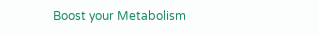Boost your Metabolism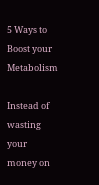5 Ways to Boost your Metabolism

Instead of wasting your money on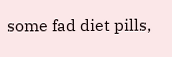some fad diet pills,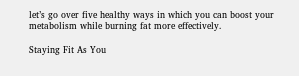let’s go over five healthy ways in which you can boost your metabolism while burning fat more effectively.

Staying Fit As You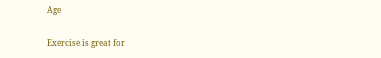Age

Exercise is great for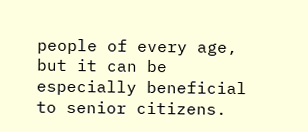people of every age, but it can be especially beneficial to senior citizens.